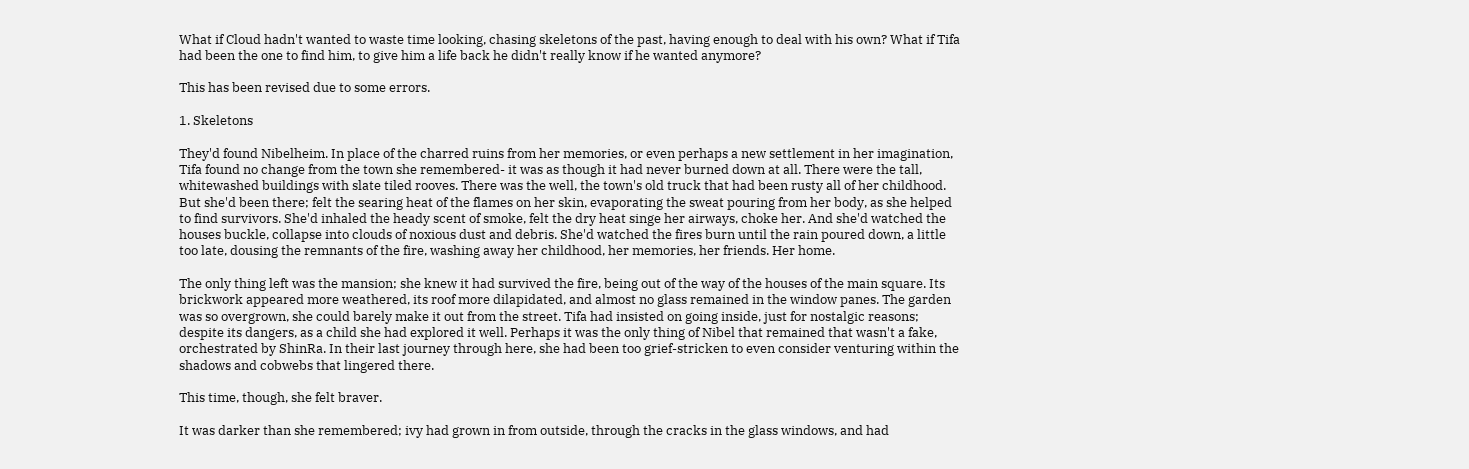What if Cloud hadn't wanted to waste time looking, chasing skeletons of the past, having enough to deal with his own? What if Tifa had been the one to find him, to give him a life back he didn't really know if he wanted anymore?

This has been revised due to some errors.

1. Skeletons

They'd found Nibelheim. In place of the charred ruins from her memories, or even perhaps a new settlement in her imagination, Tifa found no change from the town she remembered- it was as though it had never burned down at all. There were the tall, whitewashed buildings with slate tiled rooves. There was the well, the town's old truck that had been rusty all of her childhood. But she'd been there; felt the searing heat of the flames on her skin, evaporating the sweat pouring from her body, as she helped to find survivors. She'd inhaled the heady scent of smoke, felt the dry heat singe her airways, choke her. And she'd watched the houses buckle, collapse into clouds of noxious dust and debris. She'd watched the fires burn until the rain poured down, a little too late, dousing the remnants of the fire, washing away her childhood, her memories, her friends. Her home.

The only thing left was the mansion; she knew it had survived the fire, being out of the way of the houses of the main square. Its brickwork appeared more weathered, its roof more dilapidated, and almost no glass remained in the window panes. The garden was so overgrown, she could barely make it out from the street. Tifa had insisted on going inside, just for nostalgic reasons; despite its dangers, as a child she had explored it well. Perhaps it was the only thing of Nibel that remained that wasn't a fake, orchestrated by ShinRa. In their last journey through here, she had been too grief-stricken to even consider venturing within the shadows and cobwebs that lingered there.

This time, though, she felt braver.

It was darker than she remembered; ivy had grown in from outside, through the cracks in the glass windows, and had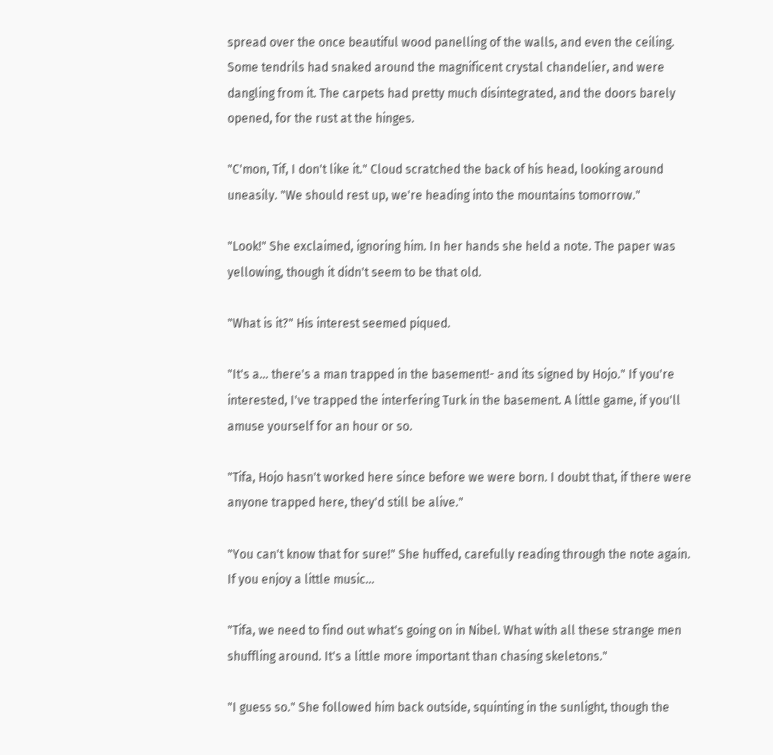spread over the once beautiful wood panelling of the walls, and even the ceiling. Some tendrils had snaked around the magnificent crystal chandelier, and were dangling from it. The carpets had pretty much disintegrated, and the doors barely opened, for the rust at the hinges.

"C'mon, Tif, I don't like it." Cloud scratched the back of his head, looking around uneasily. "We should rest up, we're heading into the mountains tomorrow."

"Look!" She exclaimed, ignoring him. In her hands she held a note. The paper was yellowing, though it didn't seem to be that old.

"What is it?" His interest seemed piqued.

"It's a… there's a man trapped in the basement!- and its signed by Hojo." If you're interested, I've trapped the interfering Turk in the basement. A little game, if you'll amuse yourself for an hour or so.

"Tifa, Hojo hasn't worked here since before we were born. I doubt that, if there were anyone trapped here, they'd still be alive."

"You can't know that for sure!" She huffed, carefully reading through the note again. If you enjoy a little music...

"Tifa, we need to find out what's going on in Nibel. What with all these strange men shuffling around. It's a little more important than chasing skeletons."

"I guess so." She followed him back outside, squinting in the sunlight, though the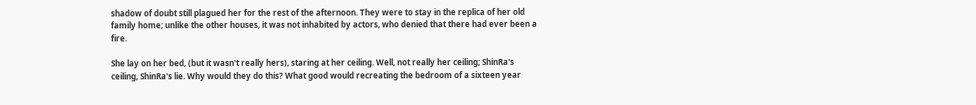shadow of doubt still plagued her for the rest of the afternoon. They were to stay in the replica of her old family home; unlike the other houses, it was not inhabited by actors, who denied that there had ever been a fire.

She lay on her bed, (but it wasn't really hers), staring at her ceiling. Well, not really her ceiling; ShinRa's ceiling, ShinRa's lie. Why would they do this? What good would recreating the bedroom of a sixteen year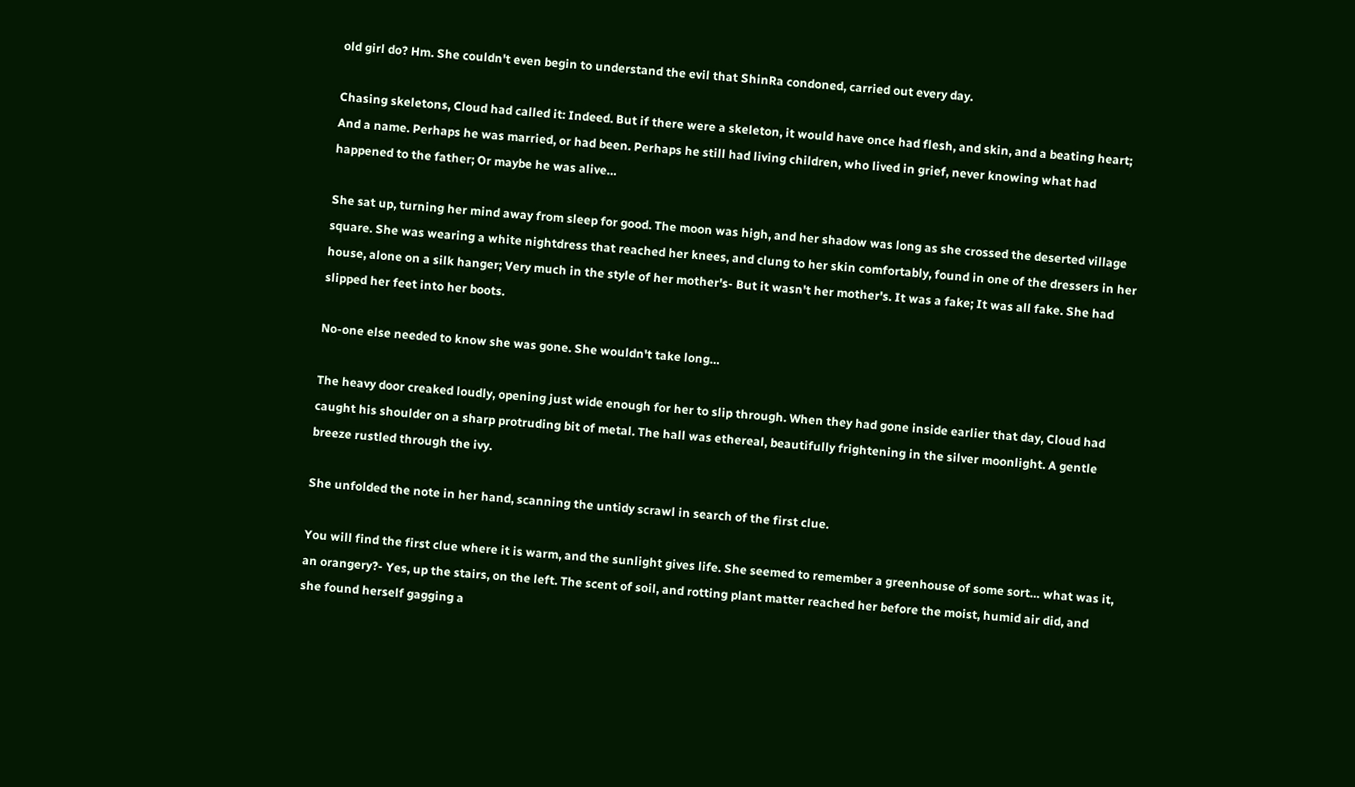old girl do? Hm. She couldn't even begin to understand the evil that ShinRa condoned, carried out every day.

Chasing skeletons, Cloud had called it: Indeed. But if there were a skeleton, it would have once had flesh, and skin, and a beating heart; And a name. Perhaps he was married, or had been. Perhaps he still had living children, who lived in grief, never knowing what had happened to the father; Or maybe he was alive…

She sat up, turning her mind away from sleep for good. The moon was high, and her shadow was long as she crossed the deserted village square. She was wearing a white nightdress that reached her knees, and clung to her skin comfortably, found in one of the dressers in her house, alone on a silk hanger; Very much in the style of her mother's- But it wasn't her mother's. It was a fake; It was all fake. She had slipped her feet into her boots.

No-one else needed to know she was gone. She wouldn't take long…

The heavy door creaked loudly, opening just wide enough for her to slip through. When they had gone inside earlier that day, Cloud had caught his shoulder on a sharp protruding bit of metal. The hall was ethereal, beautifully frightening in the silver moonlight. A gentle breeze rustled through the ivy.

She unfolded the note in her hand, scanning the untidy scrawl in search of the first clue.

You will find the first clue where it is warm, and the sunlight gives life. She seemed to remember a greenhouse of some sort… what was it, an orangery?- Yes, up the stairs, on the left. The scent of soil, and rotting plant matter reached her before the moist, humid air did, and she found herself gagging a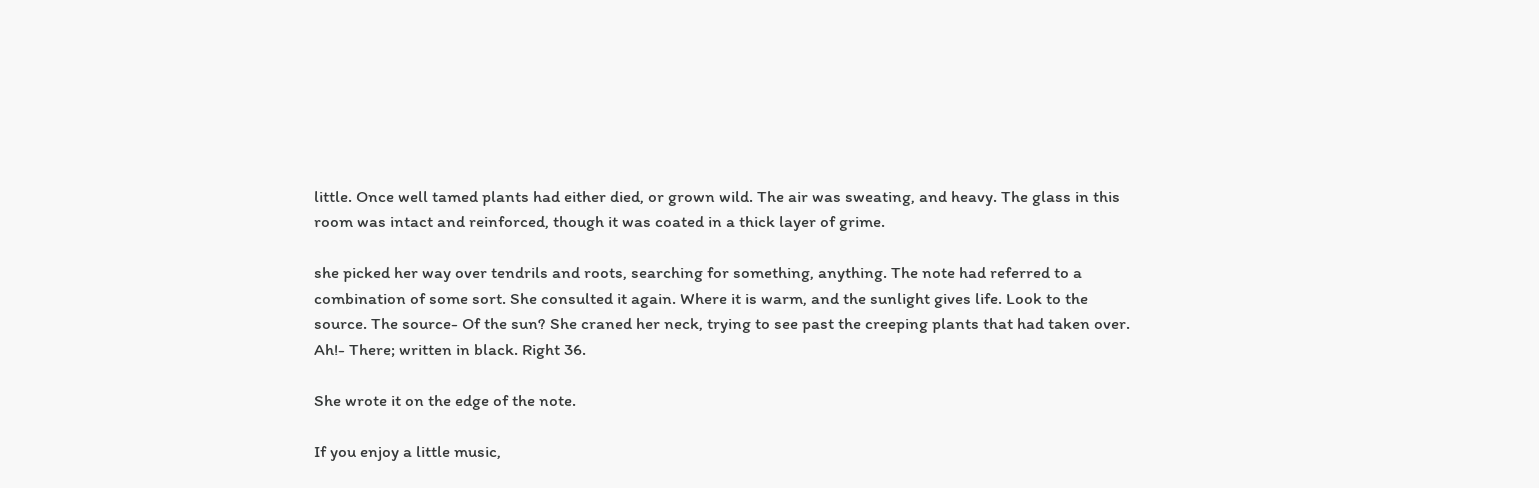little. Once well tamed plants had either died, or grown wild. The air was sweating, and heavy. The glass in this room was intact and reinforced, though it was coated in a thick layer of grime.

she picked her way over tendrils and roots, searching for something, anything. The note had referred to a combination of some sort. She consulted it again. Where it is warm, and the sunlight gives life. Look to the source. The source- Of the sun? She craned her neck, trying to see past the creeping plants that had taken over. Ah!- There; written in black. Right 36.

She wrote it on the edge of the note.

If you enjoy a little music,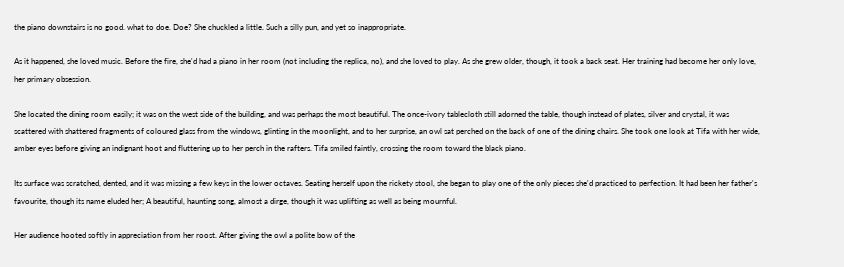the piano downstairs is no good. what to doe. Doe? She chuckled a little. Such a silly pun, and yet so inappropriate.

As it happened, she loved music. Before the fire, she'd had a piano in her room (not including the replica, no), and she loved to play. As she grew older, though, it took a back seat. Her training had become her only love, her primary obsession.

She located the dining room easily; it was on the west side of the building, and was perhaps the most beautiful. The once-ivory tablecloth still adorned the table, though instead of plates, silver and crystal, it was scattered with shattered fragments of coloured glass from the windows, glinting in the moonlight, and to her surprise, an owl sat perched on the back of one of the dining chairs. She took one look at Tifa with her wide, amber eyes before giving an indignant hoot and fluttering up to her perch in the rafters. Tifa smiled faintly, crossing the room toward the black piano.

Its surface was scratched, dented, and it was missing a few keys in the lower octaves. Seating herself upon the rickety stool, she began to play one of the only pieces she'd practiced to perfection. It had been her father's favourite, though its name eluded her; A beautiful, haunting song, almost a dirge, though it was uplifting as well as being mournful.

Her audience hooted softly in appreciation from her roost. After giving the owl a polite bow of the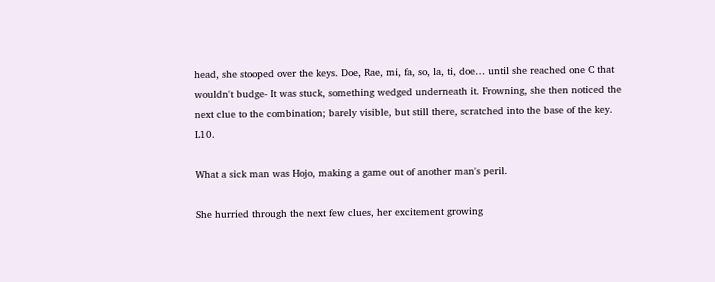head, she stooped over the keys. Doe, Rae, mi, fa, so, la, ti, doe… until she reached one C that wouldn't budge- It was stuck, something wedged underneath it. Frowning, she then noticed the next clue to the combination; barely visible, but still there, scratched into the base of the key. L10.

What a sick man was Hojo, making a game out of another man's peril.

She hurried through the next few clues, her excitement growing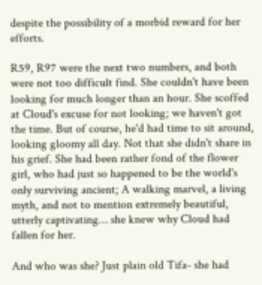despite the possibility of a morbid reward for her efforts.

R59, R97 were the next two numbers, and both were not too difficult find. She couldn't have been looking for much longer than an hour. She scoffed at Cloud's excuse for not looking; we haven't got the time. But of course, he'd had time to sit around, looking gloomy all day. Not that she didn't share in his grief. She had been rather fond of the flower girl, who had just so happened to be the world's only surviving ancient; A walking marvel, a living myth, and not to mention extremely beautiful, utterly captivating… she knew why Cloud had fallen for her.

And who was she? Just plain old Tifa- she had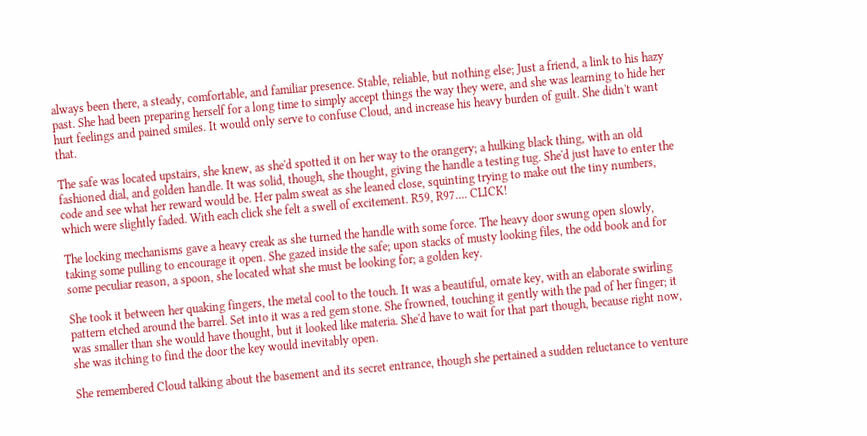always been there, a steady, comfortable, and familiar presence. Stable, reliable, but nothing else; Just a friend, a link to his hazy past. She had been preparing herself for a long time to simply accept things the way they were, and she was learning to hide her hurt feelings and pained smiles. It would only serve to confuse Cloud, and increase his heavy burden of guilt. She didn't want that.

The safe was located upstairs, she knew, as she'd spotted it on her way to the orangery; a hulking black thing, with an old fashioned dial, and golden handle. It was solid, though, she thought, giving the handle a testing tug. She'd just have to enter the code and see what her reward would be. Her palm sweat as she leaned close, squinting trying to make out the tiny numbers, which were slightly faded. With each click she felt a swell of excitement. R59, R97…. CLICK!

The locking mechanisms gave a heavy creak as she turned the handle with some force. The heavy door swung open slowly, taking some pulling to encourage it open. She gazed inside the safe; upon stacks of musty looking files, the odd book and for some peculiar reason, a spoon, she located what she must be looking for; a golden key.

She took it between her quaking fingers, the metal cool to the touch. It was a beautiful, ornate key, with an elaborate swirling pattern etched around the barrel. Set into it was a red gem stone. She frowned, touching it gently with the pad of her finger; it was smaller than she would have thought, but it looked like materia. She'd have to wait for that part though, because right now, she was itching to find the door the key would inevitably open.

She remembered Cloud talking about the basement and its secret entrance, though she pertained a sudden reluctance to venture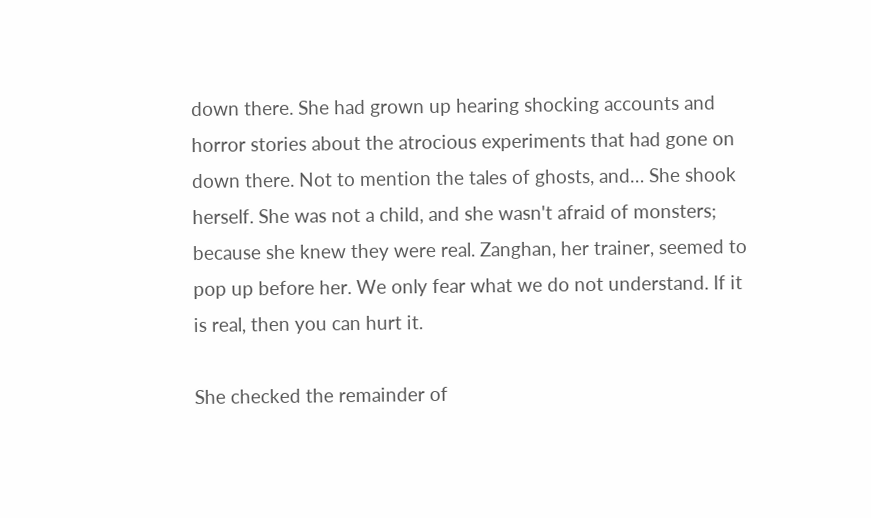down there. She had grown up hearing shocking accounts and horror stories about the atrocious experiments that had gone on down there. Not to mention the tales of ghosts, and… She shook herself. She was not a child, and she wasn't afraid of monsters; because she knew they were real. Zanghan, her trainer, seemed to pop up before her. We only fear what we do not understand. If it is real, then you can hurt it.

She checked the remainder of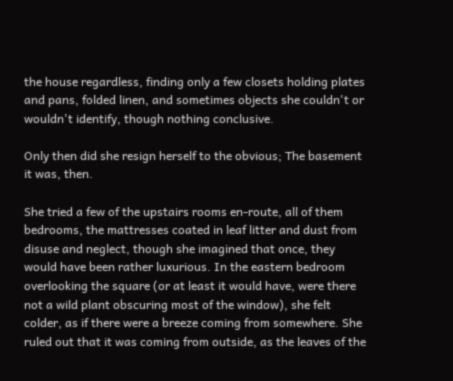the house regardless, finding only a few closets holding plates and pans, folded linen, and sometimes objects she couldn't or wouldn't identify, though nothing conclusive.

Only then did she resign herself to the obvious; The basement it was, then.

She tried a few of the upstairs rooms en-route, all of them bedrooms, the mattresses coated in leaf litter and dust from disuse and neglect, though she imagined that once, they would have been rather luxurious. In the eastern bedroom overlooking the square (or at least it would have, were there not a wild plant obscuring most of the window), she felt colder, as if there were a breeze coming from somewhere. She ruled out that it was coming from outside, as the leaves of the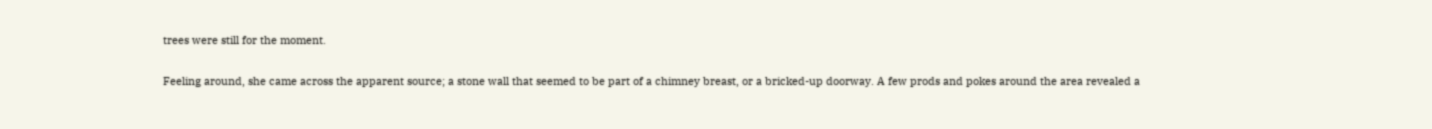trees were still for the moment.

Feeling around, she came across the apparent source; a stone wall that seemed to be part of a chimney breast, or a bricked-up doorway. A few prods and pokes around the area revealed a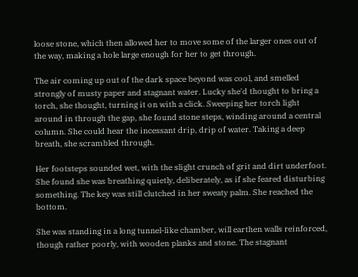loose stone, which then allowed her to move some of the larger ones out of the way, making a hole large enough for her to get through.

The air coming up out of the dark space beyond was cool, and smelled strongly of musty paper and stagnant water. Lucky she'd thought to bring a torch, she thought, turning it on with a click. Sweeping her torch light around in through the gap, she found stone steps, winding around a central column. She could hear the incessant drip, drip of water. Taking a deep breath, she scrambled through.

Her footsteps sounded wet, with the slight crunch of grit and dirt underfoot. She found she was breathing quietly, deliberately, as if she feared disturbing something. The key was still clutched in her sweaty palm. She reached the bottom.

She was standing in a long tunnel-like chamber, will earthen walls reinforced, though rather poorly, with wooden planks and stone. The stagnant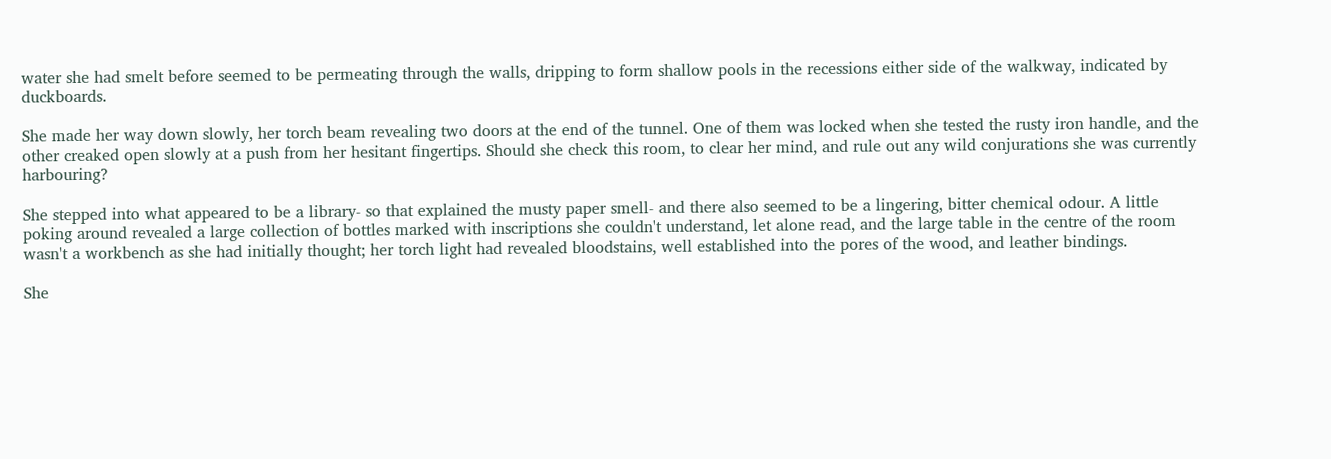water she had smelt before seemed to be permeating through the walls, dripping to form shallow pools in the recessions either side of the walkway, indicated by duckboards.

She made her way down slowly, her torch beam revealing two doors at the end of the tunnel. One of them was locked when she tested the rusty iron handle, and the other creaked open slowly at a push from her hesitant fingertips. Should she check this room, to clear her mind, and rule out any wild conjurations she was currently harbouring?

She stepped into what appeared to be a library- so that explained the musty paper smell- and there also seemed to be a lingering, bitter chemical odour. A little poking around revealed a large collection of bottles marked with inscriptions she couldn't understand, let alone read, and the large table in the centre of the room wasn't a workbench as she had initially thought; her torch light had revealed bloodstains, well established into the pores of the wood, and leather bindings.

She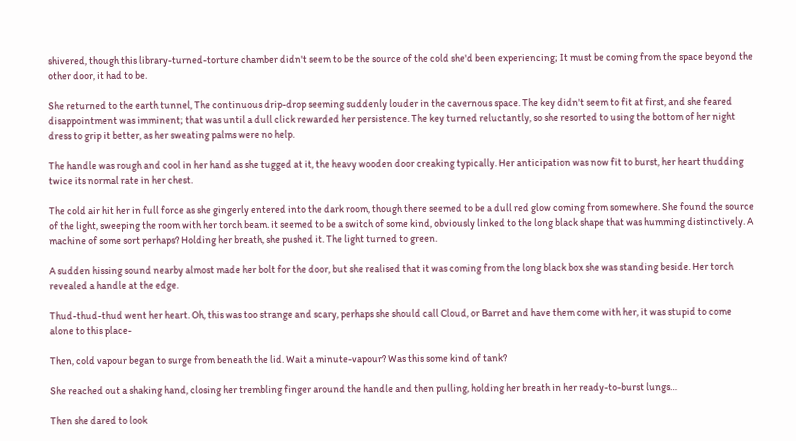shivered, though this library-turned-torture chamber didn't seem to be the source of the cold she'd been experiencing; It must be coming from the space beyond the other door, it had to be.

She returned to the earth tunnel, The continuous drip-drop seeming suddenly louder in the cavernous space. The key didn't seem to fit at first, and she feared disappointment was imminent; that was until a dull click rewarded her persistence. The key turned reluctantly, so she resorted to using the bottom of her night dress to grip it better, as her sweating palms were no help.

The handle was rough and cool in her hand as she tugged at it, the heavy wooden door creaking typically. Her anticipation was now fit to burst, her heart thudding twice its normal rate in her chest.

The cold air hit her in full force as she gingerly entered into the dark room, though there seemed to be a dull red glow coming from somewhere. She found the source of the light, sweeping the room with her torch beam. it seemed to be a switch of some kind, obviously linked to the long black shape that was humming distinctively. A machine of some sort perhaps? Holding her breath, she pushed it. The light turned to green.

A sudden hissing sound nearby almost made her bolt for the door, but she realised that it was coming from the long black box she was standing beside. Her torch revealed a handle at the edge.

Thud-thud-thud went her heart. Oh, this was too strange and scary, perhaps she should call Cloud, or Barret and have them come with her, it was stupid to come alone to this place-

Then, cold vapour began to surge from beneath the lid. Wait a minute-vapour? Was this some kind of tank?

She reached out a shaking hand, closing her trembling finger around the handle and then pulling, holding her breath in her ready-to-burst lungs…

Then she dared to look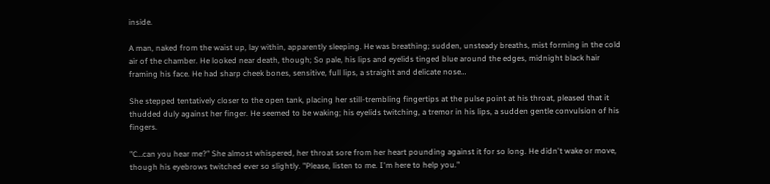inside.

A man, naked from the waist up, lay within, apparently sleeping. He was breathing; sudden, unsteady breaths, mist forming in the cold air of the chamber. He looked near death, though; So pale, his lips and eyelids tinged blue around the edges, midnight black hair framing his face. He had sharp cheek bones, sensitive, full lips, a straight and delicate nose…

She stepped tentatively closer to the open tank, placing her still-trembling fingertips at the pulse point at his throat, pleased that it thudded duly against her finger. He seemed to be waking; his eyelids twitching, a tremor in his lips, a sudden gentle convulsion of his fingers.

"C…can you hear me?" She almost whispered, her throat sore from her heart pounding against it for so long. He didn't wake or move, though his eyebrows twitched ever so slightly. "Please, listen to me. I'm here to help you."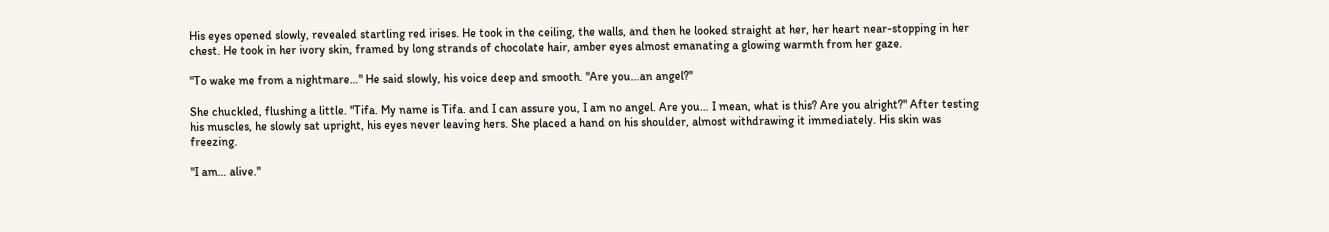His eyes opened slowly, revealed startling red irises. He took in the ceiling, the walls, and then he looked straight at her, her heart near-stopping in her chest. He took in her ivory skin, framed by long strands of chocolate hair, amber eyes almost emanating a glowing warmth from her gaze.

"To wake me from a nightmare…" He said slowly, his voice deep and smooth. "Are you…an angel?"

She chuckled, flushing a little. "Tifa. My name is Tifa. and I can assure you, I am no angel. Are you… I mean, what is this? Are you alright?" After testing his muscles, he slowly sat upright, his eyes never leaving hers. She placed a hand on his shoulder, almost withdrawing it immediately. His skin was freezing.

"I am… alive."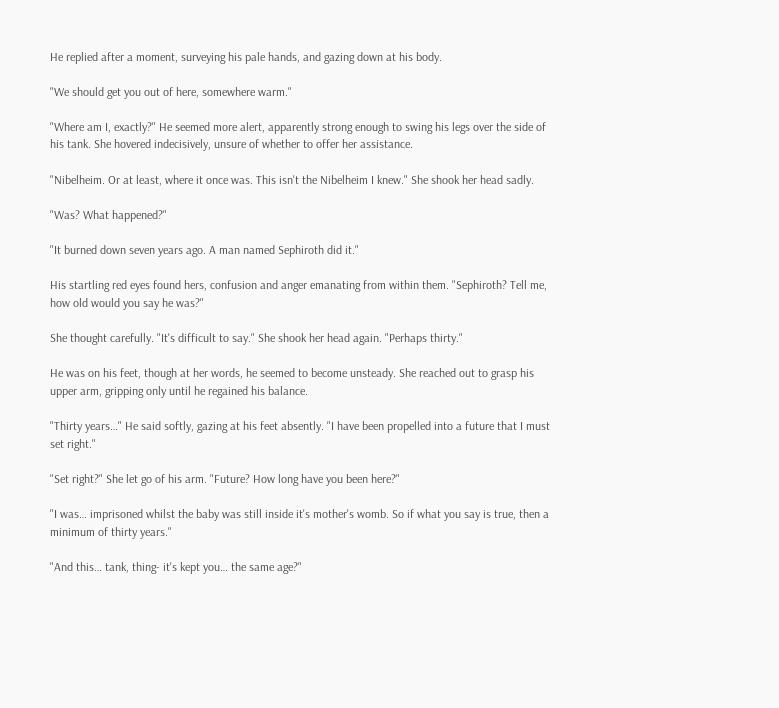He replied after a moment, surveying his pale hands, and gazing down at his body.

"We should get you out of here, somewhere warm."

"Where am I, exactly?" He seemed more alert, apparently strong enough to swing his legs over the side of his tank. She hovered indecisively, unsure of whether to offer her assistance.

"Nibelheim. Or at least, where it once was. This isn't the Nibelheim I knew." She shook her head sadly.

"Was? What happened?"

"It burned down seven years ago. A man named Sephiroth did it."

His startling red eyes found hers, confusion and anger emanating from within them. "Sephiroth? Tell me, how old would you say he was?"

She thought carefully. "It's difficult to say." She shook her head again. "Perhaps thirty."

He was on his feet, though at her words, he seemed to become unsteady. She reached out to grasp his upper arm, gripping only until he regained his balance.

"Thirty years…" He said softly, gazing at his feet absently. "I have been propelled into a future that I must set right."

"Set right?" She let go of his arm. "Future? How long have you been here?"

"I was… imprisoned whilst the baby was still inside it's mother's womb. So if what you say is true, then a minimum of thirty years."

"And this… tank, thing- it's kept you… the same age?"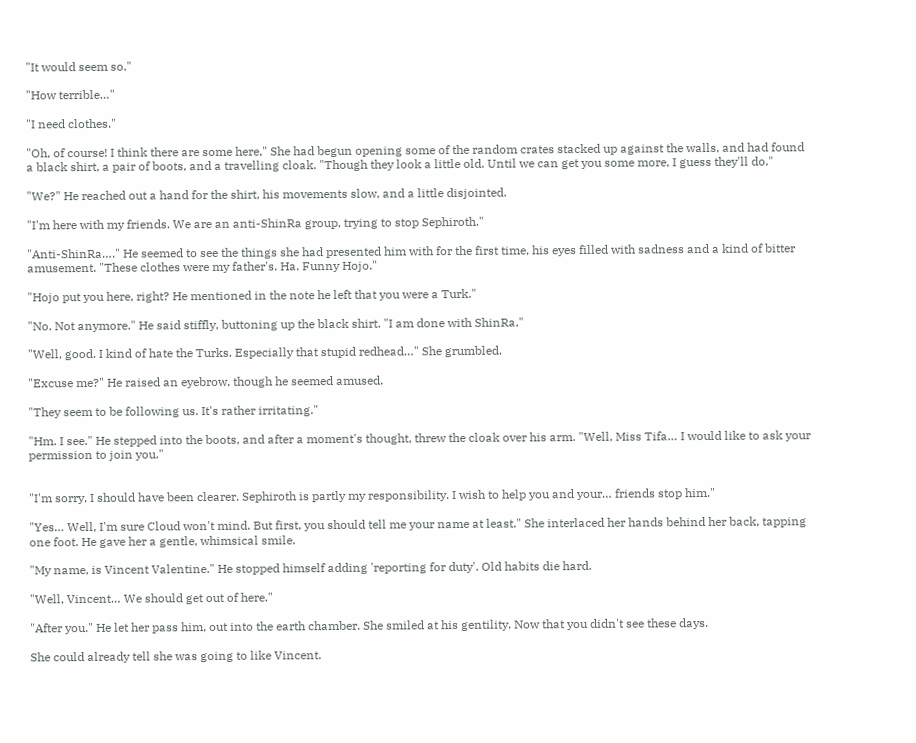"It would seem so."

"How terrible…"

"I need clothes."

"Oh, of course! I think there are some here," She had begun opening some of the random crates stacked up against the walls, and had found a black shirt, a pair of boots, and a travelling cloak. "Though they look a little old. Until we can get you some more, I guess they'll do."

"We?" He reached out a hand for the shirt, his movements slow, and a little disjointed.

"I'm here with my friends. We are an anti-ShinRa group, trying to stop Sephiroth."

"Anti-ShinRa…." He seemed to see the things she had presented him with for the first time, his eyes filled with sadness and a kind of bitter amusement. "These clothes were my father's. Ha. Funny Hojo."

"Hojo put you here, right? He mentioned in the note he left that you were a Turk."

"No. Not anymore." He said stiffly, buttoning up the black shirt. "I am done with ShinRa."

"Well, good. I kind of hate the Turks. Especially that stupid redhead…" She grumbled.

"Excuse me?" He raised an eyebrow, though he seemed amused.

"They seem to be following us. It's rather irritating."

"Hm. I see." He stepped into the boots, and after a moment's thought, threw the cloak over his arm. "Well, Miss Tifa… I would like to ask your permission to join you."


"I'm sorry, I should have been clearer. Sephiroth is partly my responsibility. I wish to help you and your… friends stop him."

"Yes… Well, I'm sure Cloud won't mind. But first, you should tell me your name at least." She interlaced her hands behind her back, tapping one foot. He gave her a gentle, whimsical smile.

"My name, is Vincent Valentine." He stopped himself adding 'reporting for duty'. Old habits die hard.

"Well, Vincent… We should get out of here."

"After you." He let her pass him, out into the earth chamber. She smiled at his gentility. Now that you didn't see these days.

She could already tell she was going to like Vincent.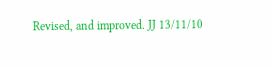Revised, and improved. JJ 13/11/10